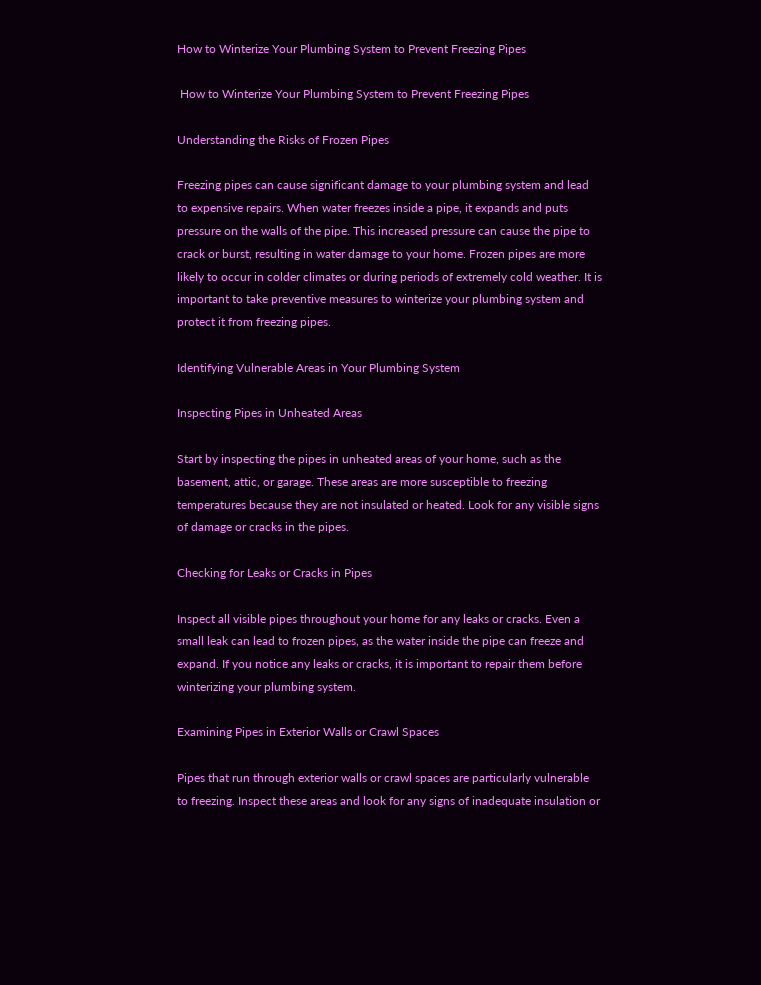How to Winterize Your Plumbing System to Prevent Freezing Pipes

 How to Winterize Your Plumbing System to Prevent Freezing Pipes

Understanding the Risks of Frozen Pipes

Freezing pipes can cause significant damage to your plumbing system and lead to expensive repairs. When water freezes inside a pipe, it expands and puts pressure on the walls of the pipe. This increased pressure can cause the pipe to crack or burst, resulting in water damage to your home. Frozen pipes are more likely to occur in colder climates or during periods of extremely cold weather. It is important to take preventive measures to winterize your plumbing system and protect it from freezing pipes.

Identifying Vulnerable Areas in Your Plumbing System

Inspecting Pipes in Unheated Areas

Start by inspecting the pipes in unheated areas of your home, such as the basement, attic, or garage. These areas are more susceptible to freezing temperatures because they are not insulated or heated. Look for any visible signs of damage or cracks in the pipes.

Checking for Leaks or Cracks in Pipes

Inspect all visible pipes throughout your home for any leaks or cracks. Even a small leak can lead to frozen pipes, as the water inside the pipe can freeze and expand. If you notice any leaks or cracks, it is important to repair them before winterizing your plumbing system.

Examining Pipes in Exterior Walls or Crawl Spaces

Pipes that run through exterior walls or crawl spaces are particularly vulnerable to freezing. Inspect these areas and look for any signs of inadequate insulation or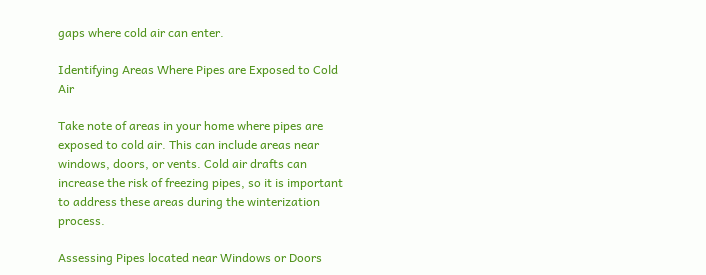gaps where cold air can enter.

Identifying Areas Where Pipes are Exposed to Cold Air

Take note of areas in your home where pipes are exposed to cold air. This can include areas near windows, doors, or vents. Cold air drafts can increase the risk of freezing pipes, so it is important to address these areas during the winterization process.

Assessing Pipes located near Windows or Doors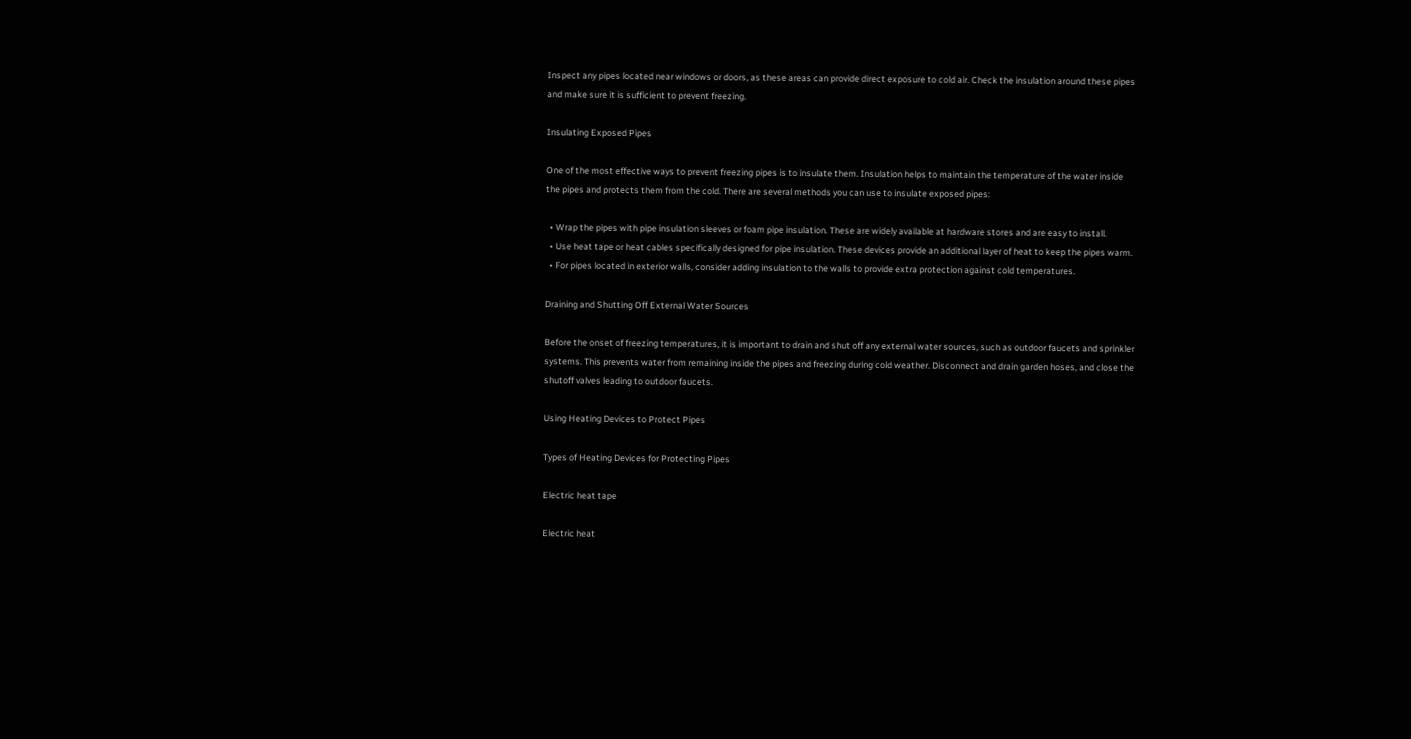Inspect any pipes located near windows or doors, as these areas can provide direct exposure to cold air. Check the insulation around these pipes and make sure it is sufficient to prevent freezing.

Insulating Exposed Pipes

One of the most effective ways to prevent freezing pipes is to insulate them. Insulation helps to maintain the temperature of the water inside the pipes and protects them from the cold. There are several methods you can use to insulate exposed pipes:

  • Wrap the pipes with pipe insulation sleeves or foam pipe insulation. These are widely available at hardware stores and are easy to install.
  • Use heat tape or heat cables specifically designed for pipe insulation. These devices provide an additional layer of heat to keep the pipes warm.
  • For pipes located in exterior walls, consider adding insulation to the walls to provide extra protection against cold temperatures.

Draining and Shutting Off External Water Sources

Before the onset of freezing temperatures, it is important to drain and shut off any external water sources, such as outdoor faucets and sprinkler systems. This prevents water from remaining inside the pipes and freezing during cold weather. Disconnect and drain garden hoses, and close the shutoff valves leading to outdoor faucets.

Using Heating Devices to Protect Pipes

Types of Heating Devices for Protecting Pipes

Electric heat tape

Electric heat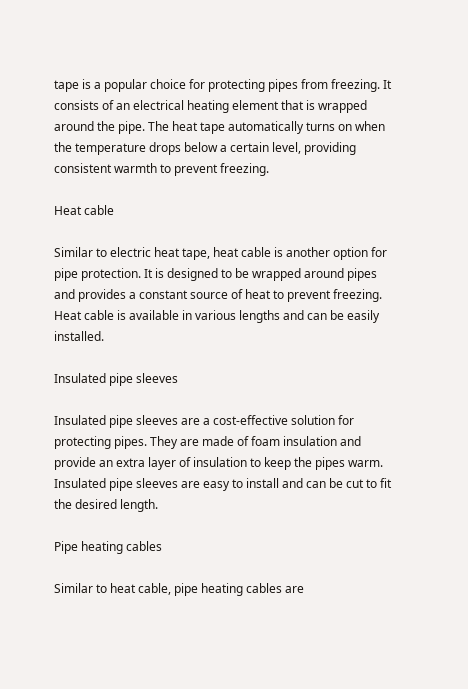tape is a popular choice for protecting pipes from freezing. It consists of an electrical heating element that is wrapped around the pipe. The heat tape automatically turns on when the temperature drops below a certain level, providing consistent warmth to prevent freezing.

Heat cable

Similar to electric heat tape, heat cable is another option for pipe protection. It is designed to be wrapped around pipes and provides a constant source of heat to prevent freezing. Heat cable is available in various lengths and can be easily installed.

Insulated pipe sleeves

Insulated pipe sleeves are a cost-effective solution for protecting pipes. They are made of foam insulation and provide an extra layer of insulation to keep the pipes warm. Insulated pipe sleeves are easy to install and can be cut to fit the desired length.

Pipe heating cables

Similar to heat cable, pipe heating cables are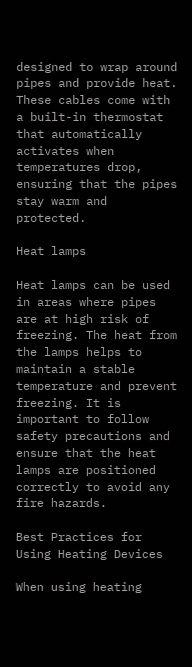designed to wrap around pipes and provide heat. These cables come with a built-in thermostat that automatically activates when temperatures drop, ensuring that the pipes stay warm and protected.

Heat lamps

Heat lamps can be used in areas where pipes are at high risk of freezing. The heat from the lamps helps to maintain a stable temperature and prevent freezing. It is important to follow safety precautions and ensure that the heat lamps are positioned correctly to avoid any fire hazards.

Best Practices for Using Heating Devices

When using heating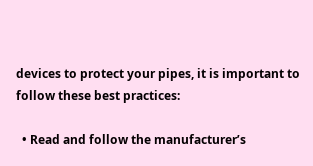devices to protect your pipes, it is important to follow these best practices:

  • Read and follow the manufacturer’s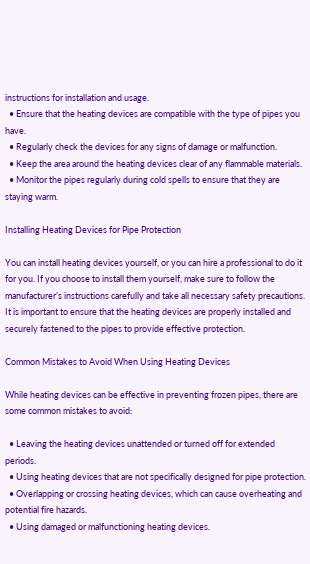instructions for installation and usage.
  • Ensure that the heating devices are compatible with the type of pipes you have.
  • Regularly check the devices for any signs of damage or malfunction.
  • Keep the area around the heating devices clear of any flammable materials.
  • Monitor the pipes regularly during cold spells to ensure that they are staying warm.

Installing Heating Devices for Pipe Protection

You can install heating devices yourself, or you can hire a professional to do it for you. If you choose to install them yourself, make sure to follow the manufacturer’s instructions carefully and take all necessary safety precautions. It is important to ensure that the heating devices are properly installed and securely fastened to the pipes to provide effective protection.

Common Mistakes to Avoid When Using Heating Devices

While heating devices can be effective in preventing frozen pipes, there are some common mistakes to avoid:

  • Leaving the heating devices unattended or turned off for extended periods.
  • Using heating devices that are not specifically designed for pipe protection.
  • Overlapping or crossing heating devices, which can cause overheating and potential fire hazards.
  • Using damaged or malfunctioning heating devices.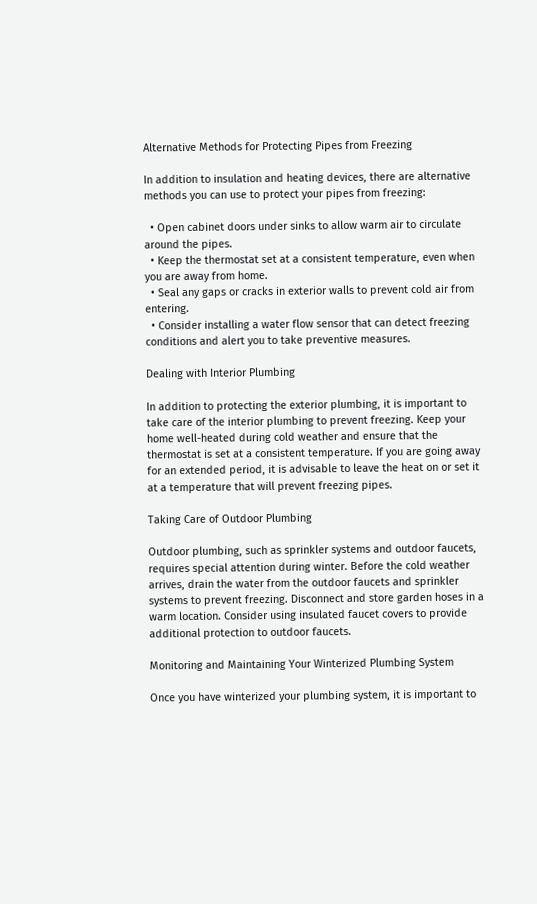Alternative Methods for Protecting Pipes from Freezing

In addition to insulation and heating devices, there are alternative methods you can use to protect your pipes from freezing:

  • Open cabinet doors under sinks to allow warm air to circulate around the pipes.
  • Keep the thermostat set at a consistent temperature, even when you are away from home.
  • Seal any gaps or cracks in exterior walls to prevent cold air from entering.
  • Consider installing a water flow sensor that can detect freezing conditions and alert you to take preventive measures.

Dealing with Interior Plumbing

In addition to protecting the exterior plumbing, it is important to take care of the interior plumbing to prevent freezing. Keep your home well-heated during cold weather and ensure that the thermostat is set at a consistent temperature. If you are going away for an extended period, it is advisable to leave the heat on or set it at a temperature that will prevent freezing pipes.

Taking Care of Outdoor Plumbing

Outdoor plumbing, such as sprinkler systems and outdoor faucets, requires special attention during winter. Before the cold weather arrives, drain the water from the outdoor faucets and sprinkler systems to prevent freezing. Disconnect and store garden hoses in a warm location. Consider using insulated faucet covers to provide additional protection to outdoor faucets.

Monitoring and Maintaining Your Winterized Plumbing System

Once you have winterized your plumbing system, it is important to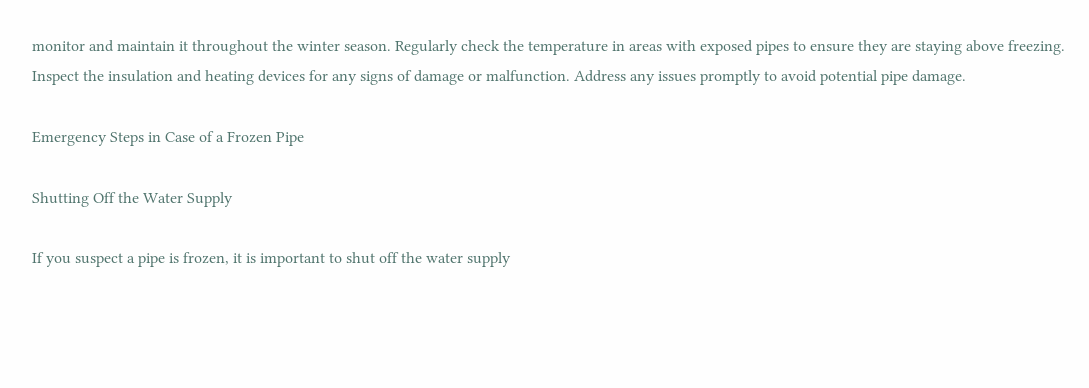monitor and maintain it throughout the winter season. Regularly check the temperature in areas with exposed pipes to ensure they are staying above freezing. Inspect the insulation and heating devices for any signs of damage or malfunction. Address any issues promptly to avoid potential pipe damage.

Emergency Steps in Case of a Frozen Pipe

Shutting Off the Water Supply

If you suspect a pipe is frozen, it is important to shut off the water supply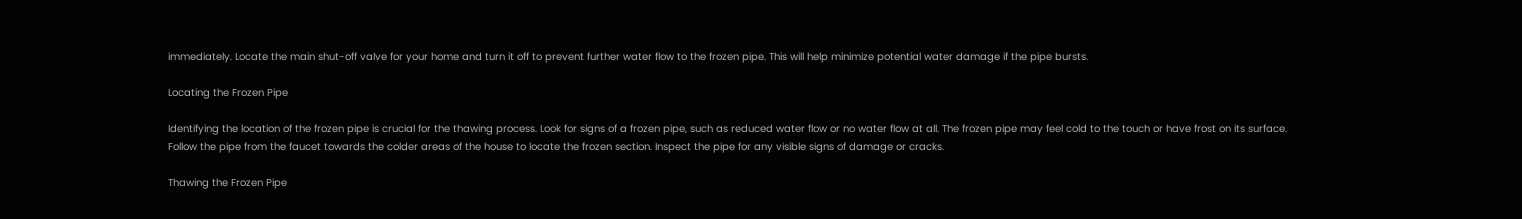immediately. Locate the main shut-off valve for your home and turn it off to prevent further water flow to the frozen pipe. This will help minimize potential water damage if the pipe bursts.

Locating the Frozen Pipe

Identifying the location of the frozen pipe is crucial for the thawing process. Look for signs of a frozen pipe, such as reduced water flow or no water flow at all. The frozen pipe may feel cold to the touch or have frost on its surface. Follow the pipe from the faucet towards the colder areas of the house to locate the frozen section. Inspect the pipe for any visible signs of damage or cracks.

Thawing the Frozen Pipe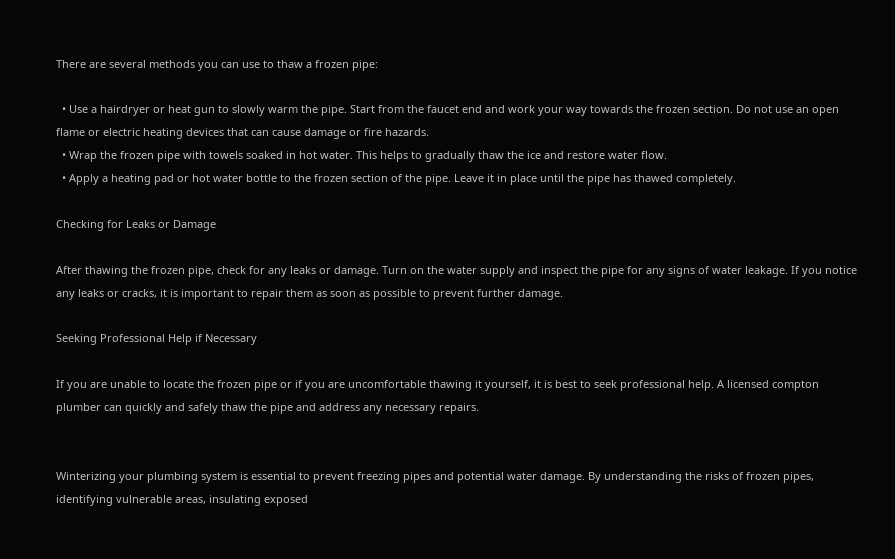There are several methods you can use to thaw a frozen pipe:

  • Use a hairdryer or heat gun to slowly warm the pipe. Start from the faucet end and work your way towards the frozen section. Do not use an open flame or electric heating devices that can cause damage or fire hazards.
  • Wrap the frozen pipe with towels soaked in hot water. This helps to gradually thaw the ice and restore water flow.
  • Apply a heating pad or hot water bottle to the frozen section of the pipe. Leave it in place until the pipe has thawed completely.

Checking for Leaks or Damage

After thawing the frozen pipe, check for any leaks or damage. Turn on the water supply and inspect the pipe for any signs of water leakage. If you notice any leaks or cracks, it is important to repair them as soon as possible to prevent further damage.

Seeking Professional Help if Necessary

If you are unable to locate the frozen pipe or if you are uncomfortable thawing it yourself, it is best to seek professional help. A licensed compton plumber can quickly and safely thaw the pipe and address any necessary repairs.


Winterizing your plumbing system is essential to prevent freezing pipes and potential water damage. By understanding the risks of frozen pipes, identifying vulnerable areas, insulating exposed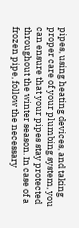pipes, using heating devices, and taking proper care of your plumbing system, you can ensure that your pipes stay protected throughout the winter season. In case of a frozen pipe, follow the necessary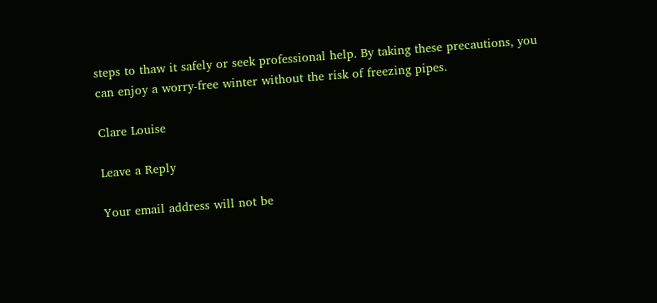steps to thaw it safely or seek professional help. By taking these precautions, you can enjoy a worry-free winter without the risk of freezing pipes.

Clare Louise

Leave a Reply

Your email address will not be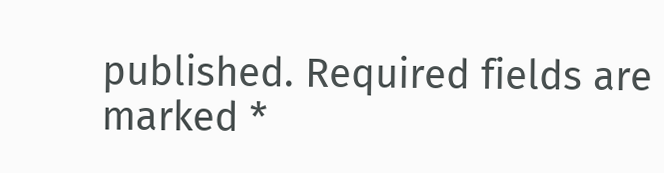published. Required fields are marked *